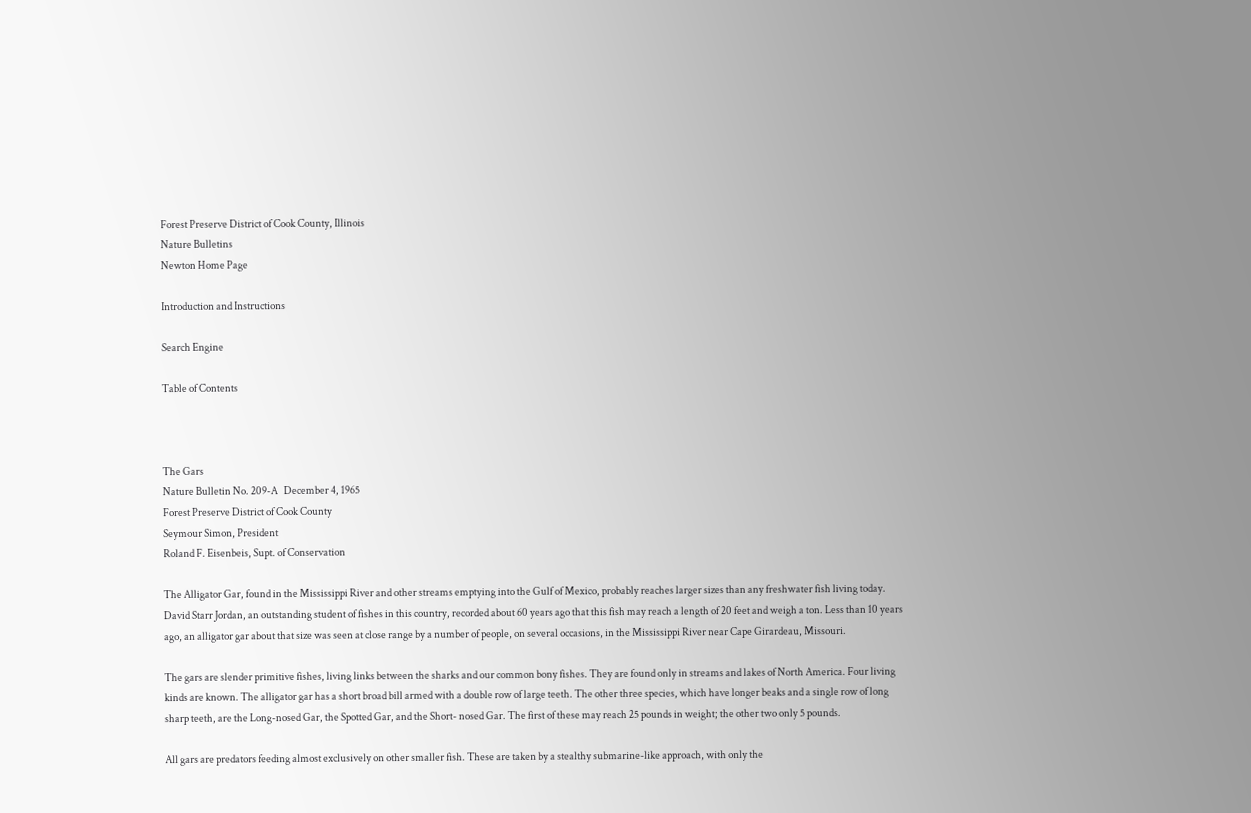Forest Preserve District of Cook County, Illinois
Nature Bulletins
Newton Home Page

Introduction and Instructions

Search Engine

Table of Contents



The Gars
Nature Bulletin No. 209-A   December 4, 1965
Forest Preserve District of Cook County
Seymour Simon, President
Roland F. Eisenbeis, Supt. of Conservation

The Alligator Gar, found in the Mississippi River and other streams emptying into the Gulf of Mexico, probably reaches larger sizes than any freshwater fish living today. David Starr Jordan, an outstanding student of fishes in this country, recorded about 60 years ago that this fish may reach a length of 20 feet and weigh a ton. Less than 10 years ago, an alligator gar about that size was seen at close range by a number of people, on several occasions, in the Mississippi River near Cape Girardeau, Missouri.

The gars are slender primitive fishes, living links between the sharks and our common bony fishes. They are found only in streams and lakes of North America. Four living kinds are known. The alligator gar has a short broad bill armed with a double row of large teeth. The other three species, which have longer beaks and a single row of long sharp teeth, are the Long-nosed Gar, the Spotted Gar, and the Short- nosed Gar. The first of these may reach 25 pounds in weight; the other two only 5 pounds.

All gars are predators feeding almost exclusively on other smaller fish. These are taken by a stealthy submarine-like approach, with only the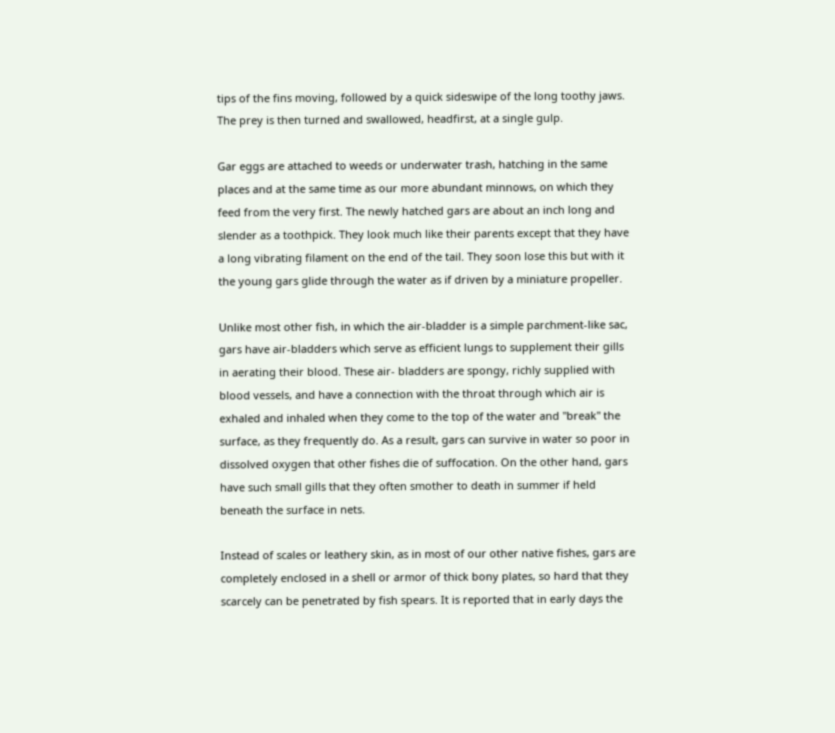tips of the fins moving, followed by a quick sideswipe of the long toothy jaws. The prey is then turned and swallowed, headfirst, at a single gulp.

Gar eggs are attached to weeds or underwater trash, hatching in the same places and at the same time as our more abundant minnows, on which they feed from the very first. The newly hatched gars are about an inch long and slender as a toothpick. They look much like their parents except that they have a long vibrating filament on the end of the tail. They soon lose this but with it the young gars glide through the water as if driven by a miniature propeller.

Unlike most other fish, in which the air-bladder is a simple parchment-like sac, gars have air-bladders which serve as efficient lungs to supplement their gills in aerating their blood. These air- bladders are spongy, richly supplied with blood vessels, and have a connection with the throat through which air is exhaled and inhaled when they come to the top of the water and "break" the surface, as they frequently do. As a result, gars can survive in water so poor in dissolved oxygen that other fishes die of suffocation. On the other hand, gars have such small gills that they often smother to death in summer if held beneath the surface in nets.

Instead of scales or leathery skin, as in most of our other native fishes, gars are completely enclosed in a shell or armor of thick bony plates, so hard that they scarcely can be penetrated by fish spears. It is reported that in early days the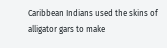Caribbean Indians used the skins of alligator gars to make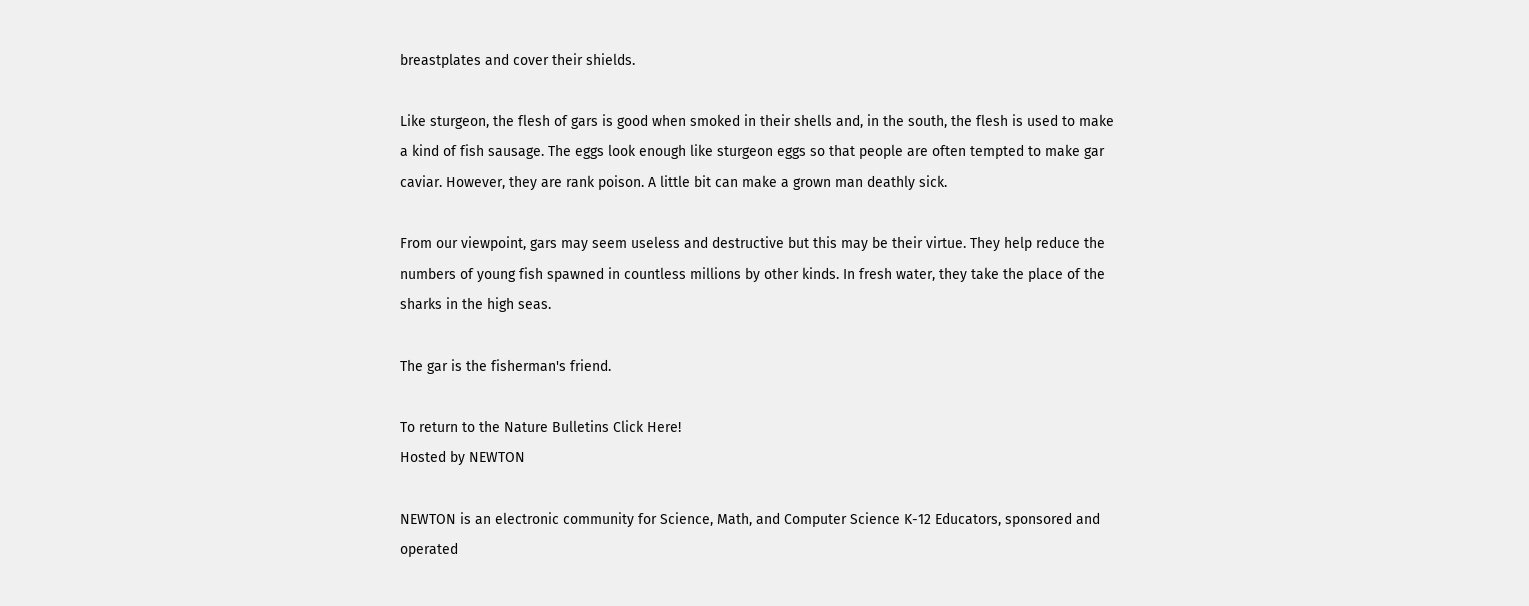breastplates and cover their shields.

Like sturgeon, the flesh of gars is good when smoked in their shells and, in the south, the flesh is used to make a kind of fish sausage. The eggs look enough like sturgeon eggs so that people are often tempted to make gar caviar. However, they are rank poison. A little bit can make a grown man deathly sick.

From our viewpoint, gars may seem useless and destructive but this may be their virtue. They help reduce the numbers of young fish spawned in countless millions by other kinds. In fresh water, they take the place of the sharks in the high seas.

The gar is the fisherman's friend.

To return to the Nature Bulletins Click Here!
Hosted by NEWTON

NEWTON is an electronic community for Science, Math, and Computer Science K-12 Educators, sponsored and operated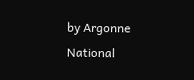by Argonne National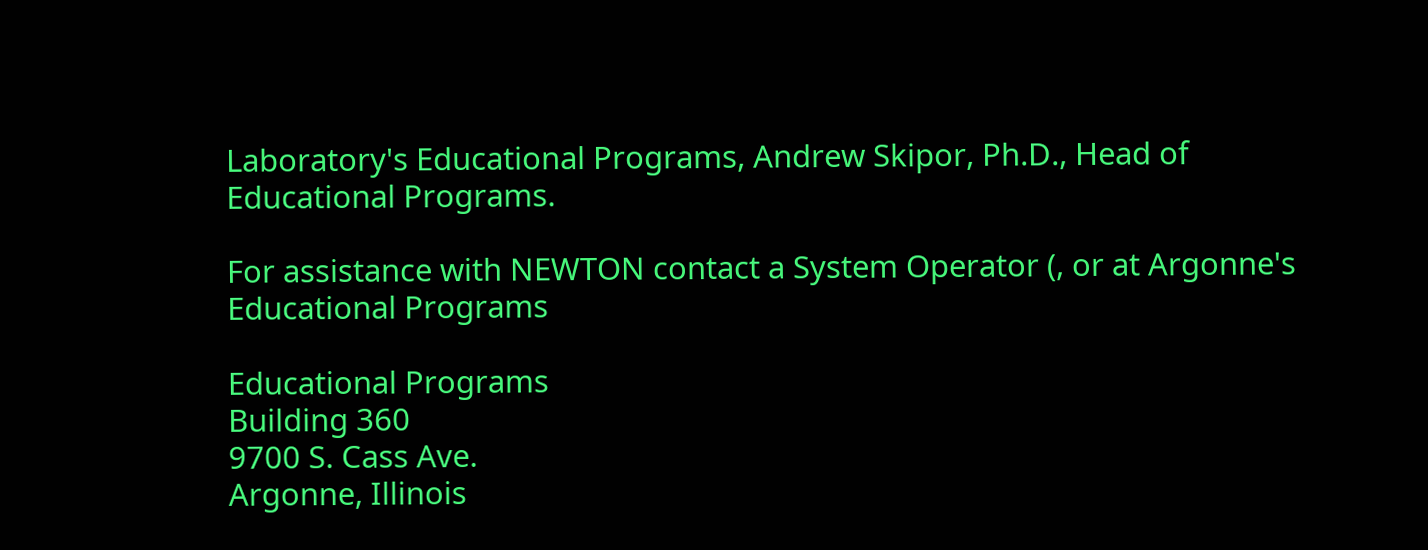Laboratory's Educational Programs, Andrew Skipor, Ph.D., Head of Educational Programs.

For assistance with NEWTON contact a System Operator (, or at Argonne's Educational Programs

Educational Programs
Building 360
9700 S. Cass Ave.
Argonne, Illinois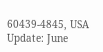60439-4845, USA
Update: June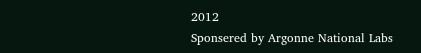2012
Sponsered by Argonne National Labs